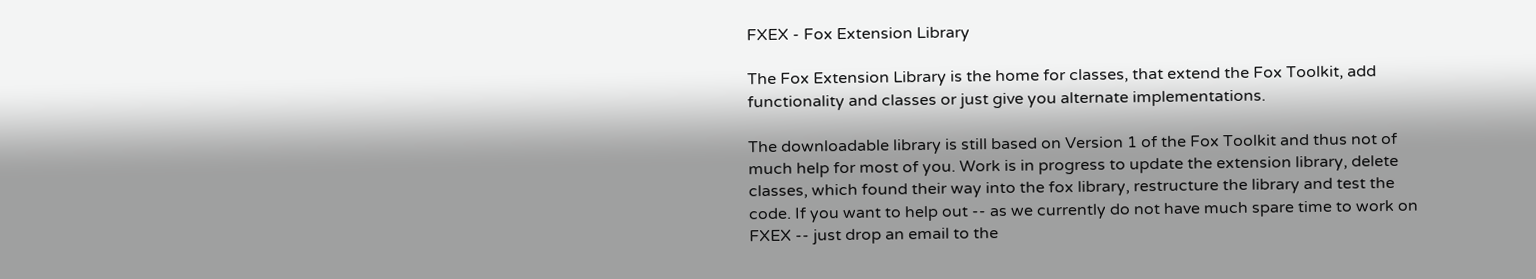FXEX - Fox Extension Library

The Fox Extension Library is the home for classes, that extend the Fox Toolkit, add functionality and classes or just give you alternate implementations.

The downloadable library is still based on Version 1 of the Fox Toolkit and thus not of much help for most of you. Work is in progress to update the extension library, delete classes, which found their way into the fox library, restructure the library and test the code. If you want to help out -- as we currently do not have much spare time to work on FXEX -- just drop an email to the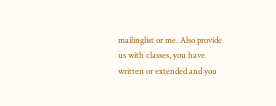mailinglist or me. Also provide us with classes, you have written or extended and you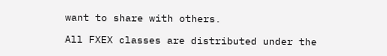want to share with others.

All FXEX classes are distributed under the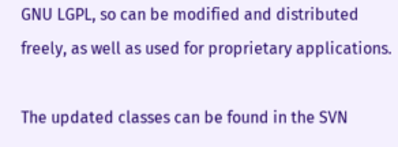GNU LGPL, so can be modified and distributed freely, as well as used for proprietary applications.

The updated classes can be found in the SVN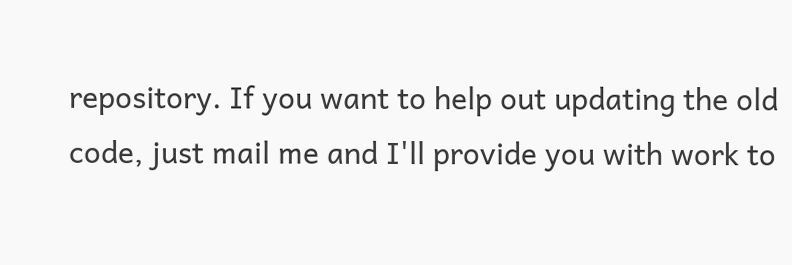repository. If you want to help out updating the old code, just mail me and I'll provide you with work to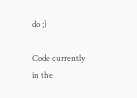do ;)

Code currently in the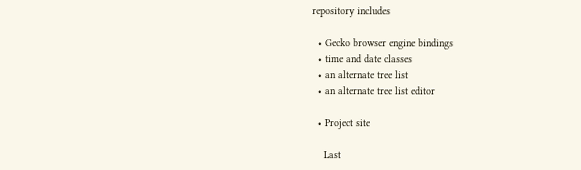repository includes

  • Gecko browser engine bindings
  • time and date classes
  • an alternate tree list
  • an alternate tree list editor

  • Project site

    Last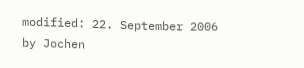modified: 22. September 2006 by Jochen